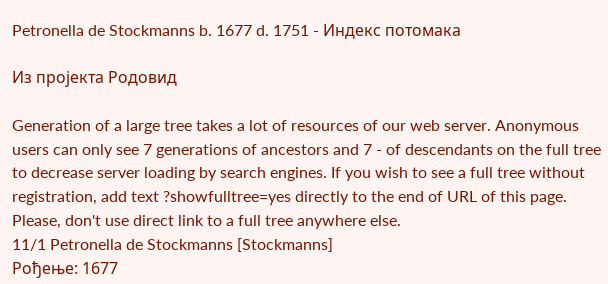Petronella de Stockmanns b. 1677 d. 1751 - Индекс потомака

Из пројекта Родовид

Generation of a large tree takes a lot of resources of our web server. Anonymous users can only see 7 generations of ancestors and 7 - of descendants on the full tree to decrease server loading by search engines. If you wish to see a full tree without registration, add text ?showfulltree=yes directly to the end of URL of this page. Please, don't use direct link to a full tree anywhere else.
11/1 Petronella de Stockmanns [Stockmanns]
Рођење: 1677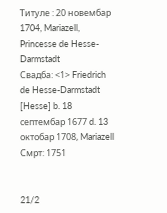Титуле : 20 новембар 1704, Mariazell, Princesse de Hesse-Darmstadt
Свадба: <1> Friedrich de Hesse-Darmstadt [Hesse] b. 18 септембар 1677 d. 13 октобар 1708, Mariazell
Смрт: 1751


21/2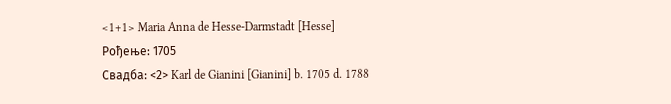<1+1> Maria Anna de Hesse-Darmstadt [Hesse]
Рођење: 1705
Свадба: <2> Karl de Gianini [Gianini] b. 1705 d. 1788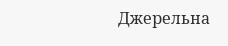Джерельна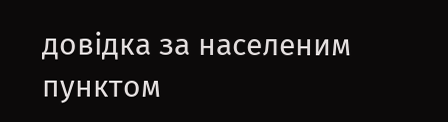довідка за населеним пунктом